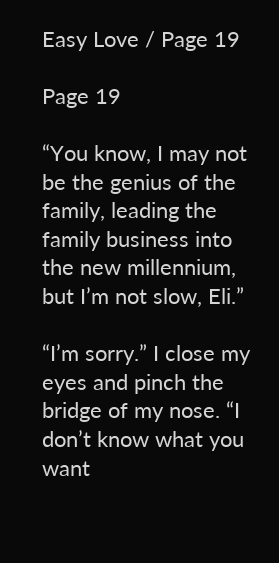Easy Love / Page 19

Page 19

“You know, I may not be the genius of the family, leading the family business into the new millennium, but I’m not slow, Eli.”

“I’m sorry.” I close my eyes and pinch the bridge of my nose. “I don’t know what you want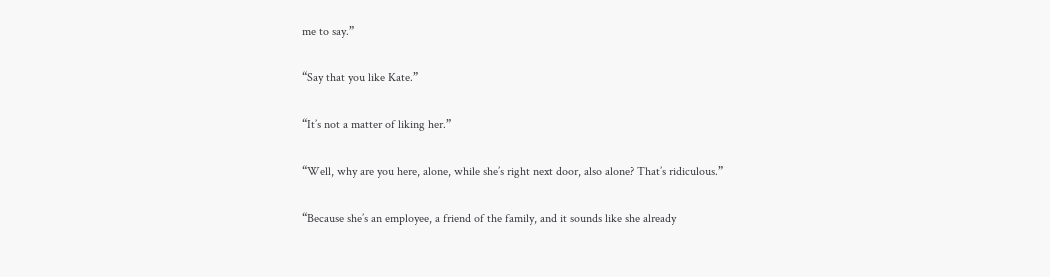me to say.”

“Say that you like Kate.”

“It’s not a matter of liking her.”

“Well, why are you here, alone, while she’s right next door, also alone? That’s ridiculous.”

“Because she’s an employee, a friend of the family, and it sounds like she already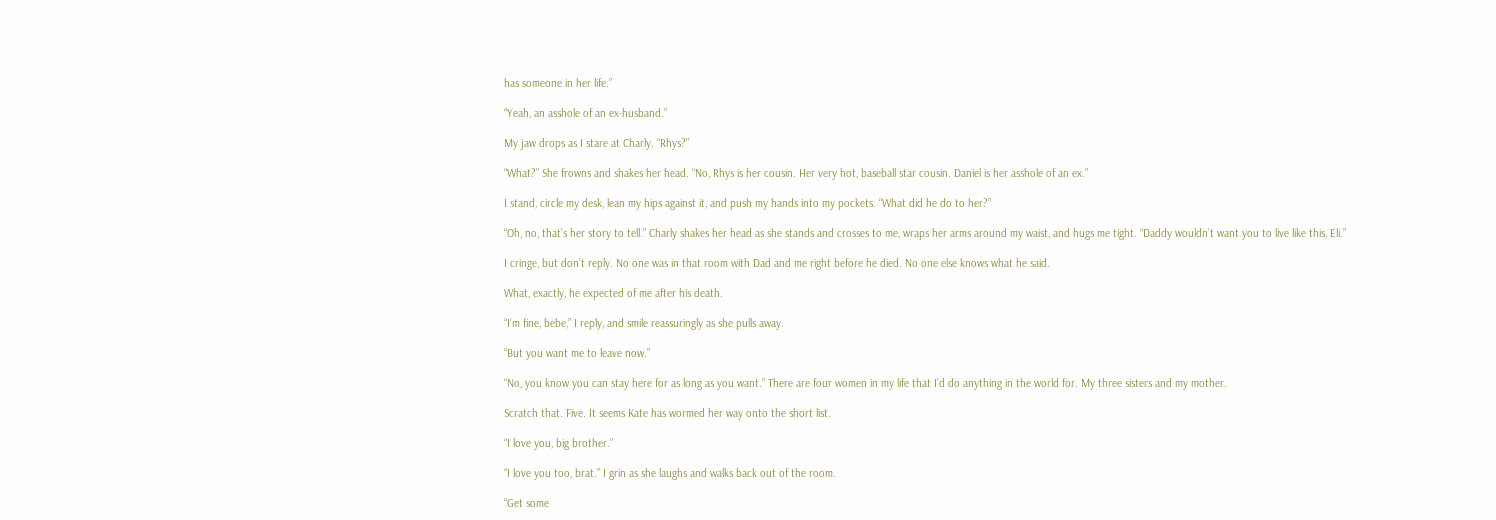has someone in her life.”

“Yeah, an asshole of an ex-husband.”

My jaw drops as I stare at Charly. “Rhys?”

“What?” She frowns and shakes her head. “No, Rhys is her cousin. Her very hot, baseball star cousin. Daniel is her asshole of an ex.”

I stand, circle my desk, lean my hips against it, and push my hands into my pockets. “What did he do to her?”

“Oh, no, that’s her story to tell.” Charly shakes her head as she stands and crosses to me, wraps her arms around my waist, and hugs me tight. “Daddy wouldn’t want you to live like this, Eli.”

I cringe, but don’t reply. No one was in that room with Dad and me right before he died. No one else knows what he said.

What, exactly, he expected of me after his death.

“I’m fine, bebe,” I reply, and smile reassuringly as she pulls away.

“But you want me to leave now.”

“No, you know you can stay here for as long as you want.” There are four women in my life that I’d do anything in the world for. My three sisters and my mother.

Scratch that. Five. It seems Kate has wormed her way onto the short list.

“I love you, big brother.”

“I love you too, brat.” I grin as she laughs and walks back out of the room.

“Get some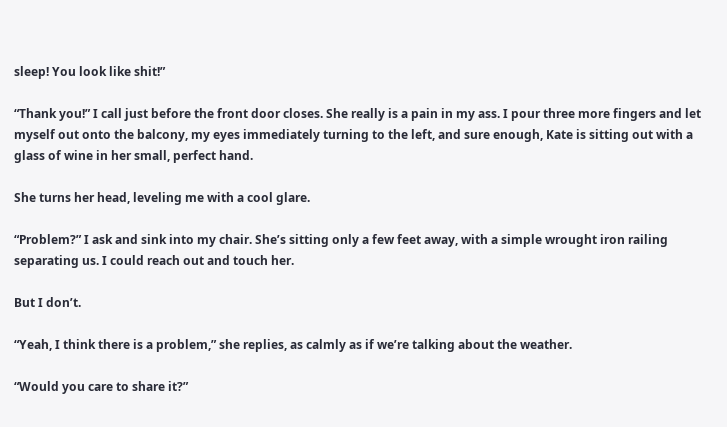sleep! You look like shit!”

“Thank you!” I call just before the front door closes. She really is a pain in my ass. I pour three more fingers and let myself out onto the balcony, my eyes immediately turning to the left, and sure enough, Kate is sitting out with a glass of wine in her small, perfect hand.

She turns her head, leveling me with a cool glare.

“Problem?” I ask and sink into my chair. She’s sitting only a few feet away, with a simple wrought iron railing separating us. I could reach out and touch her.

But I don’t.

“Yeah, I think there is a problem,” she replies, as calmly as if we’re talking about the weather.

“Would you care to share it?”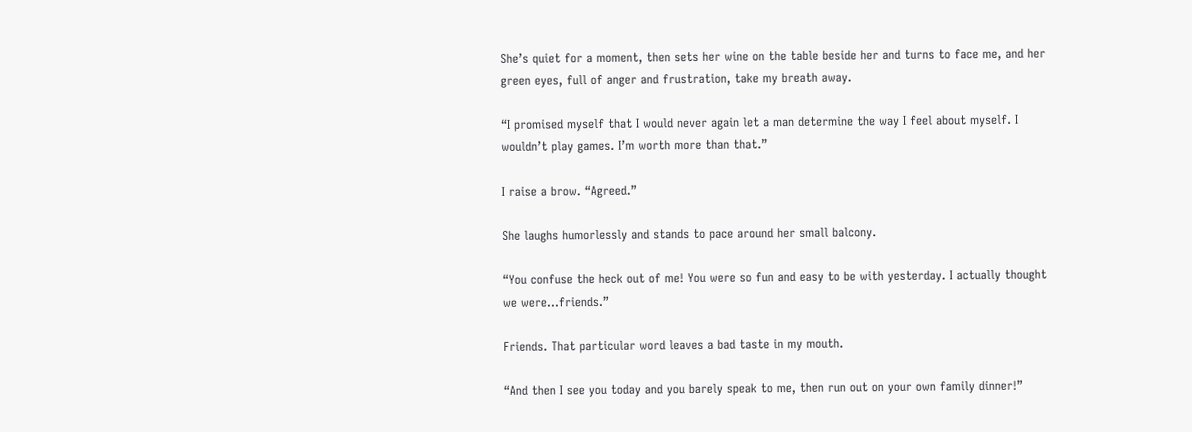She’s quiet for a moment, then sets her wine on the table beside her and turns to face me, and her green eyes, full of anger and frustration, take my breath away.

“I promised myself that I would never again let a man determine the way I feel about myself. I wouldn’t play games. I’m worth more than that.”

I raise a brow. “Agreed.”

She laughs humorlessly and stands to pace around her small balcony.

“You confuse the heck out of me! You were so fun and easy to be with yesterday. I actually thought we were…friends.”

Friends. That particular word leaves a bad taste in my mouth.

“And then I see you today and you barely speak to me, then run out on your own family dinner!”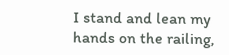I stand and lean my hands on the railing,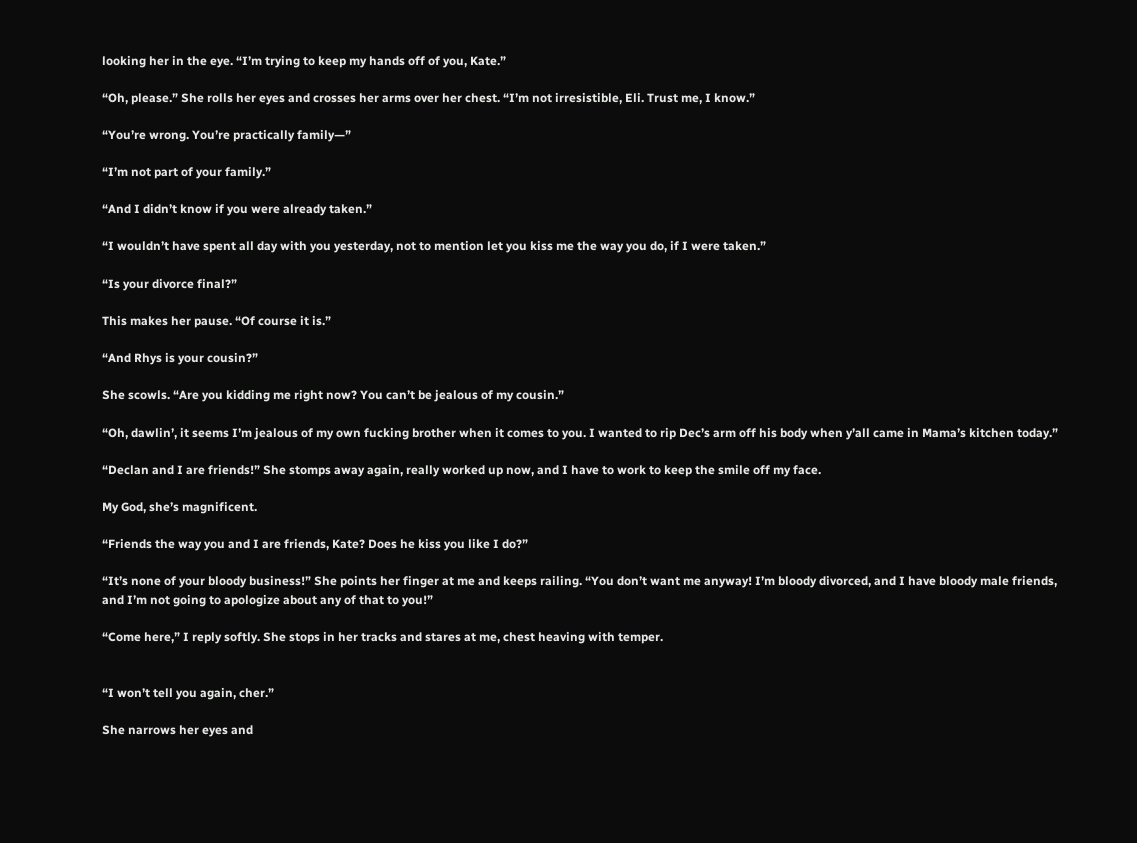looking her in the eye. “I’m trying to keep my hands off of you, Kate.”

“Oh, please.” She rolls her eyes and crosses her arms over her chest. “I’m not irresistible, Eli. Trust me, I know.”

“You’re wrong. You’re practically family—”

“I’m not part of your family.”

“And I didn’t know if you were already taken.”

“I wouldn’t have spent all day with you yesterday, not to mention let you kiss me the way you do, if I were taken.”

“Is your divorce final?”

This makes her pause. “Of course it is.”

“And Rhys is your cousin?”

She scowls. “Are you kidding me right now? You can’t be jealous of my cousin.”

“Oh, dawlin’, it seems I’m jealous of my own fucking brother when it comes to you. I wanted to rip Dec’s arm off his body when y’all came in Mama’s kitchen today.”

“Declan and I are friends!” She stomps away again, really worked up now, and I have to work to keep the smile off my face.

My God, she’s magnificent.

“Friends the way you and I are friends, Kate? Does he kiss you like I do?”

“It’s none of your bloody business!” She points her finger at me and keeps railing. “You don’t want me anyway! I’m bloody divorced, and I have bloody male friends, and I’m not going to apologize about any of that to you!”

“Come here,” I reply softly. She stops in her tracks and stares at me, chest heaving with temper.


“I won’t tell you again, cher.”

She narrows her eyes and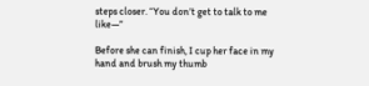steps closer. “You don’t get to talk to me like—”

Before she can finish, I cup her face in my hand and brush my thumb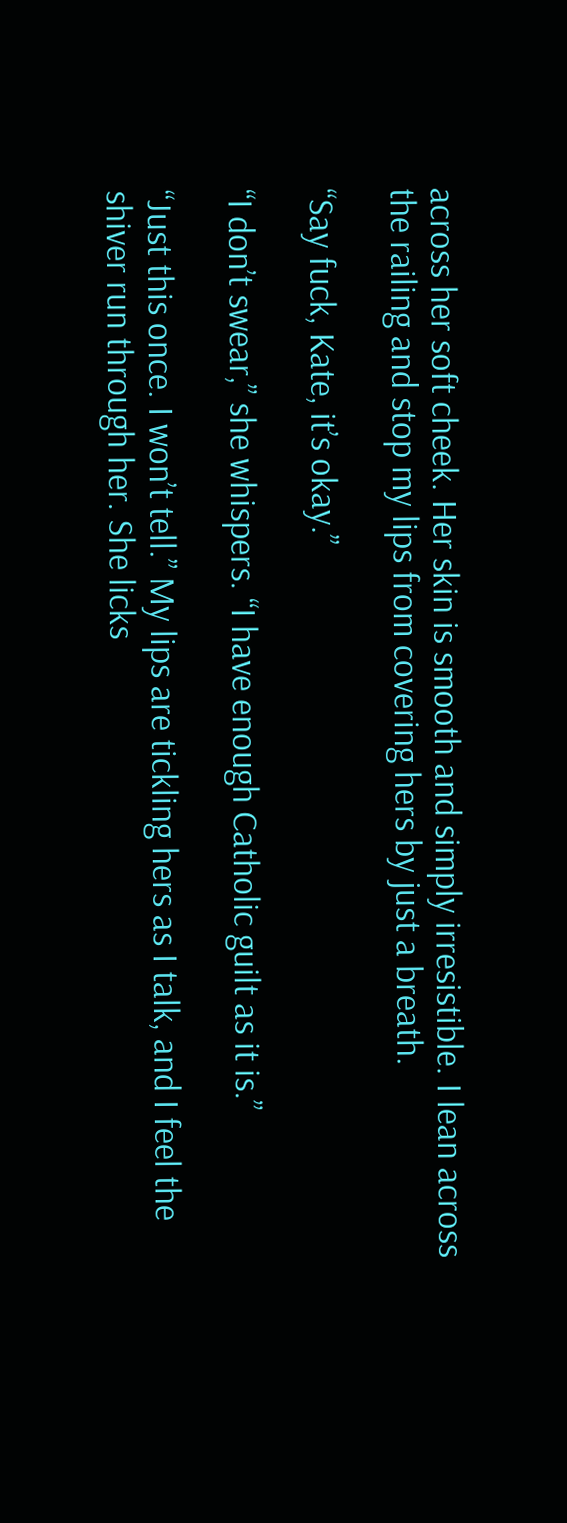across her soft cheek. Her skin is smooth and simply irresistible. I lean across the railing and stop my lips from covering hers by just a breath.

“Say fuck, Kate, it’s okay.”

“I don’t swear,” she whispers. “I have enough Catholic guilt as it is.”

“Just this once. I won’t tell.” My lips are tickling hers as I talk, and I feel the shiver run through her. She licks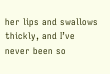her lips and swallows thickly, and I’ve never been so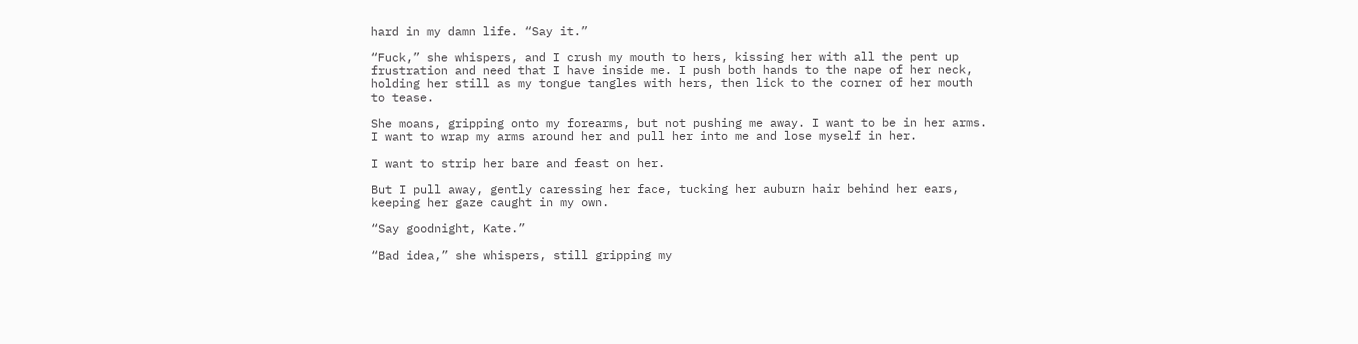hard in my damn life. “Say it.”

“Fuck,” she whispers, and I crush my mouth to hers, kissing her with all the pent up frustration and need that I have inside me. I push both hands to the nape of her neck, holding her still as my tongue tangles with hers, then lick to the corner of her mouth to tease.

She moans, gripping onto my forearms, but not pushing me away. I want to be in her arms. I want to wrap my arms around her and pull her into me and lose myself in her.

I want to strip her bare and feast on her.

But I pull away, gently caressing her face, tucking her auburn hair behind her ears, keeping her gaze caught in my own.

“Say goodnight, Kate.”

“Bad idea,” she whispers, still gripping my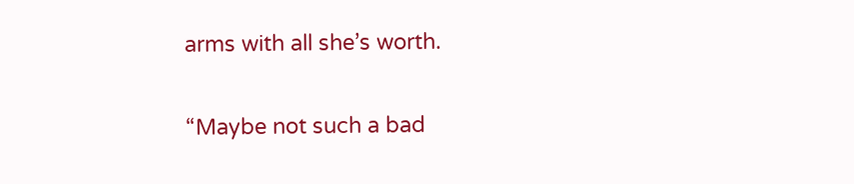arms with all she’s worth.

“Maybe not such a bad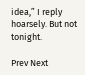idea,” I reply hoarsely. But not tonight.

Prev Next